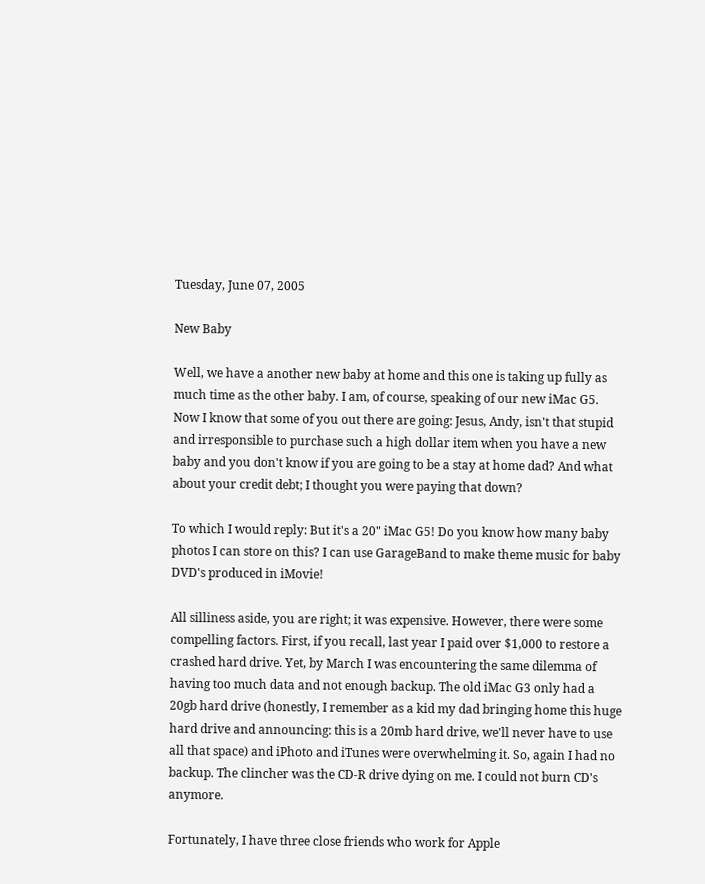Tuesday, June 07, 2005

New Baby

Well, we have a another new baby at home and this one is taking up fully as much time as the other baby. I am, of course, speaking of our new iMac G5. Now I know that some of you out there are going: Jesus, Andy, isn't that stupid and irresponsible to purchase such a high dollar item when you have a new baby and you don't know if you are going to be a stay at home dad? And what about your credit debt; I thought you were paying that down?

To which I would reply: But it's a 20" iMac G5! Do you know how many baby photos I can store on this? I can use GarageBand to make theme music for baby DVD's produced in iMovie!

All silliness aside, you are right; it was expensive. However, there were some compelling factors. First, if you recall, last year I paid over $1,000 to restore a crashed hard drive. Yet, by March I was encountering the same dilemma of having too much data and not enough backup. The old iMac G3 only had a 20gb hard drive (honestly, I remember as a kid my dad bringing home this huge hard drive and announcing: this is a 20mb hard drive, we'll never have to use all that space) and iPhoto and iTunes were overwhelming it. So, again I had no backup. The clincher was the CD-R drive dying on me. I could not burn CD's anymore.

Fortunately, I have three close friends who work for Apple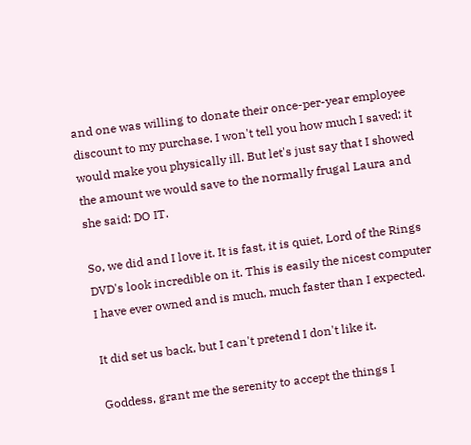and one was willing to donate their once-per-year employee discount to my purchase. I won't tell you how much I saved; it would make you physically ill. But let's just say that I showed the amount we would save to the normally frugal Laura and she said: DO IT.

So, we did and I love it. It is fast, it is quiet, Lord of the Rings DVD's look incredible on it. This is easily the nicest computer I have ever owned and is much, much faster than I expected.

It did set us back, but I can't pretend I don't like it.

Goddess, grant me the serenity to accept the things I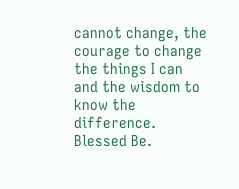cannot change, the courage to change the things I can and the wisdom to know the difference. Blessed Be.